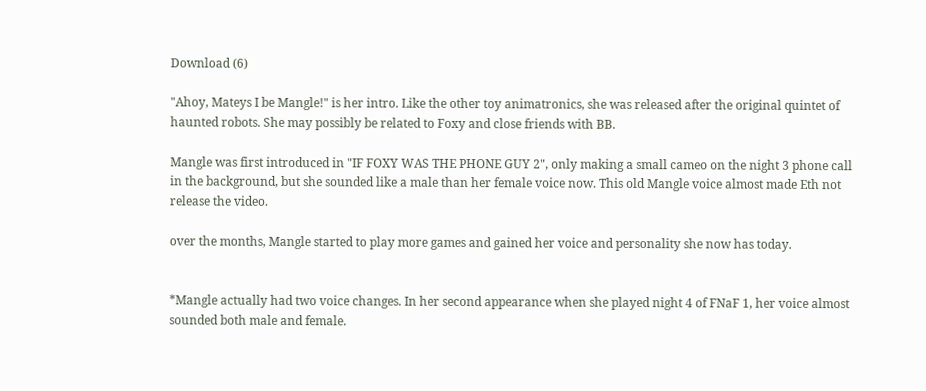Download (6)

"Ahoy, Mateys I be Mangle!" is her intro. Like the other toy animatronics, she was released after the original quintet of haunted robots. She may possibly be related to Foxy and close friends with BB.

Mangle was first introduced in "IF FOXY WAS THE PHONE GUY 2", only making a small cameo on the night 3 phone call in the background, but she sounded like a male than her female voice now. This old Mangle voice almost made Eth not release the video.

over the months, Mangle started to play more games and gained her voice and personality she now has today.


*Mangle actually had two voice changes. In her second appearance when she played night 4 of FNaF 1, her voice almost sounded both male and female.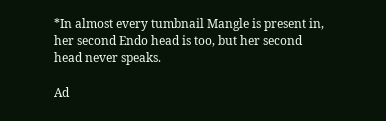*In almost every tumbnail Mangle is present in, her second Endo head is too, but her second head never speaks.

Ad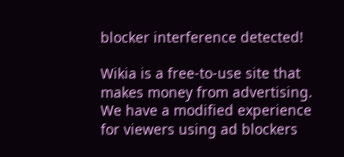blocker interference detected!

Wikia is a free-to-use site that makes money from advertising. We have a modified experience for viewers using ad blockers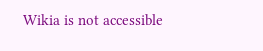Wikia is not accessible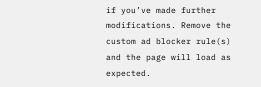if you’ve made further modifications. Remove the custom ad blocker rule(s) and the page will load as expected.